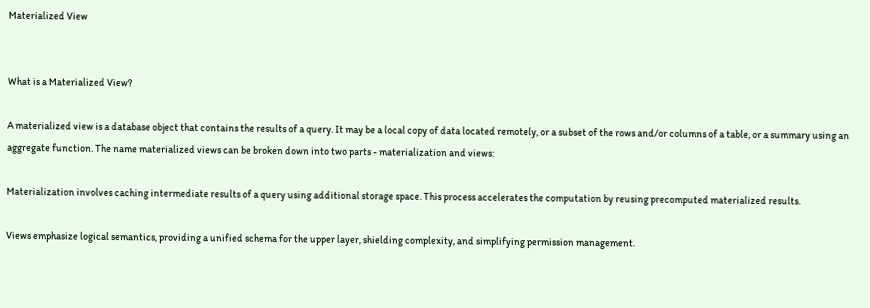Materialized View


What is a Materialized View?

A materialized view is a database object that contains the results of a query. It may be a local copy of data located remotely, or a subset of the rows and/or columns of a table, or a summary using an aggregate function. The name materialized views can be broken down into two parts - materialization and views:

Materialization involves caching intermediate results of a query using additional storage space. This process accelerates the computation by reusing precomputed materialized results.

Views emphasize logical semantics, providing a unified schema for the upper layer, shielding complexity, and simplifying permission management.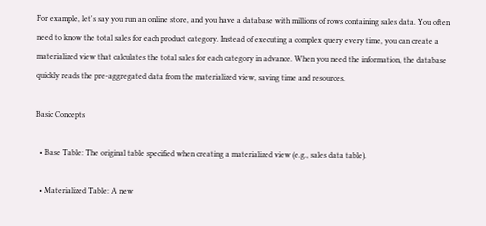For example, let's say you run an online store, and you have a database with millions of rows containing sales data. You often need to know the total sales for each product category. Instead of executing a complex query every time, you can create a materialized view that calculates the total sales for each category in advance. When you need the information, the database quickly reads the pre-aggregated data from the materialized view, saving time and resources.

Basic Concepts

  • Base Table: The original table specified when creating a materialized view (e.g., sales data table).

  • Materialized Table: A new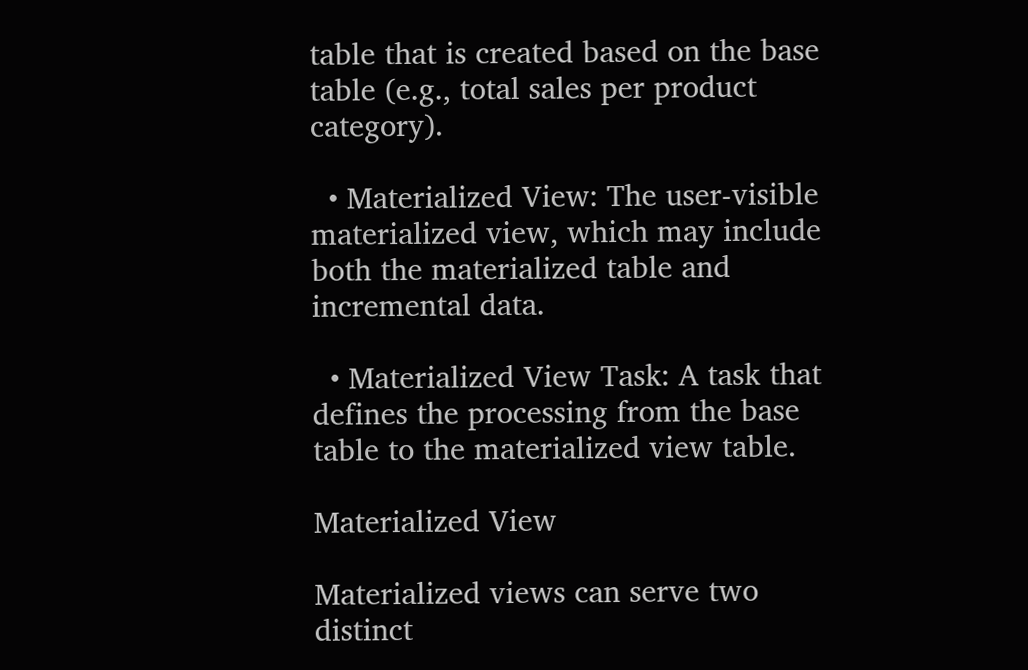table that is created based on the base table (e.g., total sales per product category).

  • Materialized View: The user-visible materialized view, which may include both the materialized table and incremental data.

  • Materialized View Task: A task that defines the processing from the base table to the materialized view table.

Materialized View

Materialized views can serve two distinct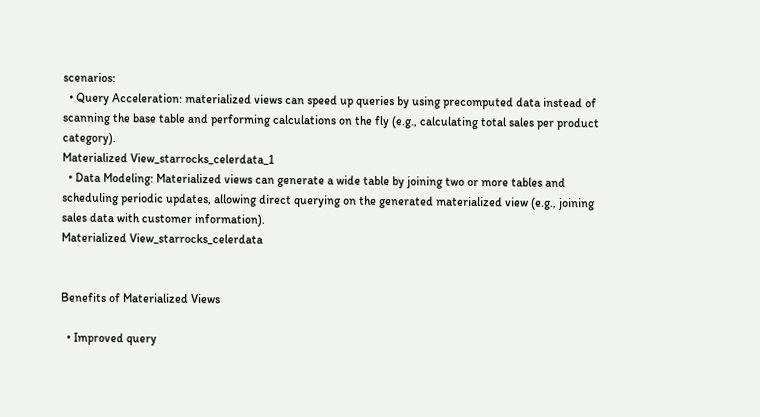scenarios:
  • Query Acceleration: materialized views can speed up queries by using precomputed data instead of scanning the base table and performing calculations on the fly (e.g., calculating total sales per product category).
Materialized View_starrocks_celerdata_1
  • Data Modeling: Materialized views can generate a wide table by joining two or more tables and scheduling periodic updates, allowing direct querying on the generated materialized view (e.g., joining sales data with customer information).
Materialized View_starrocks_celerdata


Benefits of Materialized Views

  • Improved query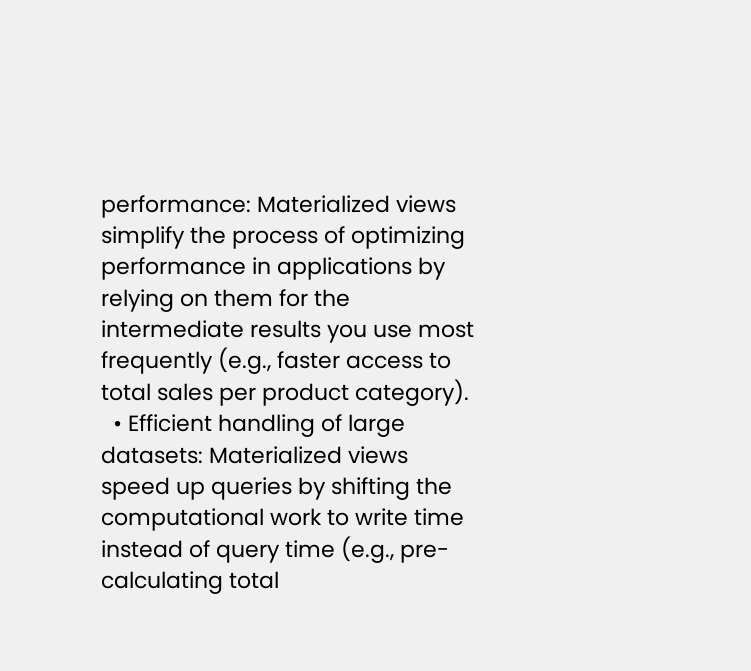performance: Materialized views simplify the process of optimizing performance in applications by relying on them for the intermediate results you use most frequently (e.g., faster access to total sales per product category).
  • Efficient handling of large datasets: Materialized views speed up queries by shifting the computational work to write time instead of query time (e.g., pre-calculating total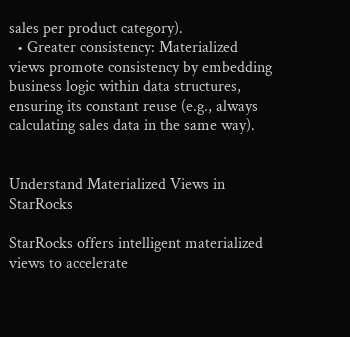sales per product category).
  • Greater consistency: Materialized views promote consistency by embedding business logic within data structures, ensuring its constant reuse (e.g., always calculating sales data in the same way).


Understand Materialized Views in StarRocks

StarRocks offers intelligent materialized views to accelerate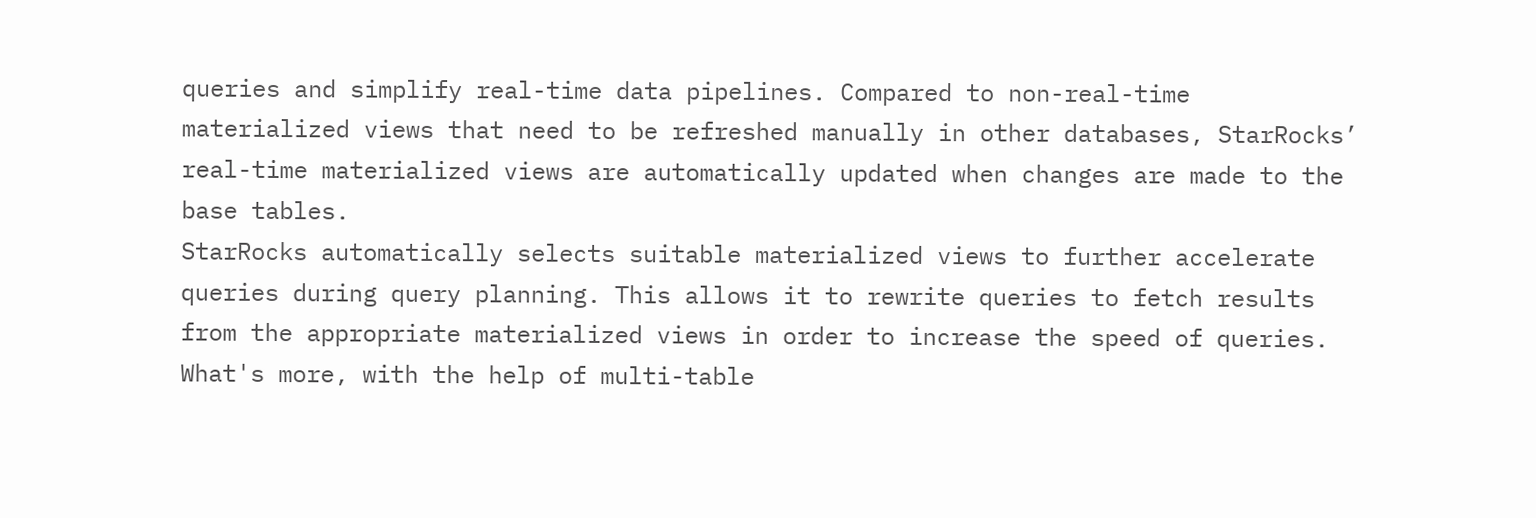queries and simplify real-time data pipelines. Compared to non-real-time materialized views that need to be refreshed manually in other databases, StarRocks’ real-time materialized views are automatically updated when changes are made to the base tables.
StarRocks automatically selects suitable materialized views to further accelerate queries during query planning. This allows it to rewrite queries to fetch results from the appropriate materialized views in order to increase the speed of queries.
What's more, with the help of multi-table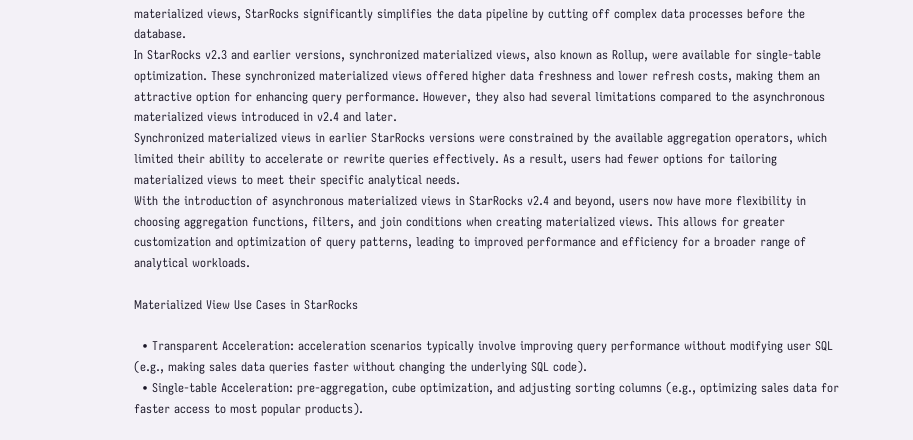materialized views, StarRocks significantly simplifies the data pipeline by cutting off complex data processes before the database.
In StarRocks v2.3 and earlier versions, synchronized materialized views, also known as Rollup, were available for single-table optimization. These synchronized materialized views offered higher data freshness and lower refresh costs, making them an attractive option for enhancing query performance. However, they also had several limitations compared to the asynchronous materialized views introduced in v2.4 and later.
Synchronized materialized views in earlier StarRocks versions were constrained by the available aggregation operators, which limited their ability to accelerate or rewrite queries effectively. As a result, users had fewer options for tailoring materialized views to meet their specific analytical needs.
With the introduction of asynchronous materialized views in StarRocks v2.4 and beyond, users now have more flexibility in choosing aggregation functions, filters, and join conditions when creating materialized views. This allows for greater customization and optimization of query patterns, leading to improved performance and efficiency for a broader range of analytical workloads.

Materialized View Use Cases in StarRocks

  • Transparent Acceleration: acceleration scenarios typically involve improving query performance without modifying user SQL (e.g., making sales data queries faster without changing the underlying SQL code).
  • Single-table Acceleration: pre-aggregation, cube optimization, and adjusting sorting columns (e.g., optimizing sales data for faster access to most popular products).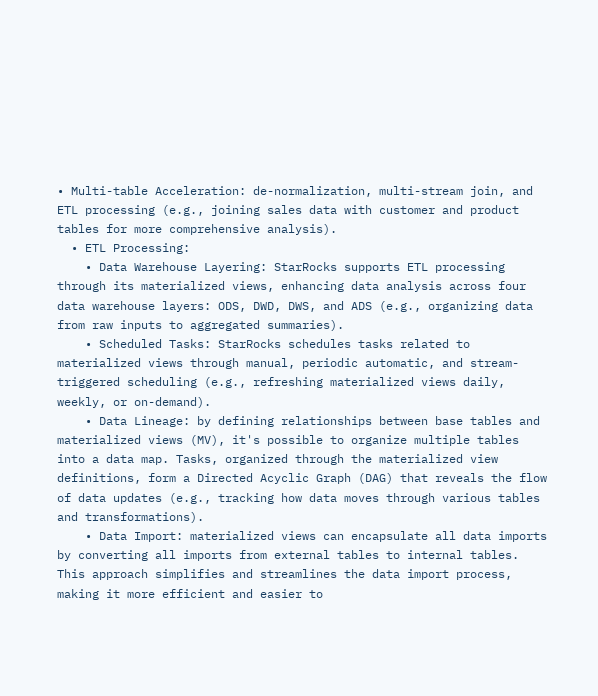• Multi-table Acceleration: de-normalization, multi-stream join, and ETL processing (e.g., joining sales data with customer and product tables for more comprehensive analysis).
  • ETL Processing:
    • Data Warehouse Layering: StarRocks supports ETL processing through its materialized views, enhancing data analysis across four data warehouse layers: ODS, DWD, DWS, and ADS (e.g., organizing data from raw inputs to aggregated summaries).
    • Scheduled Tasks: StarRocks schedules tasks related to materialized views through manual, periodic automatic, and stream-triggered scheduling (e.g., refreshing materialized views daily, weekly, or on-demand).
    • Data Lineage: by defining relationships between base tables and materialized views (MV), it's possible to organize multiple tables into a data map. Tasks, organized through the materialized view definitions, form a Directed Acyclic Graph (DAG) that reveals the flow of data updates (e.g., tracking how data moves through various tables and transformations).
    • Data Import: materialized views can encapsulate all data imports by converting all imports from external tables to internal tables. This approach simplifies and streamlines the data import process, making it more efficient and easier to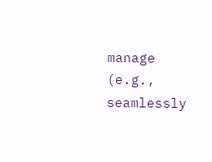manage (e.g., seamlessly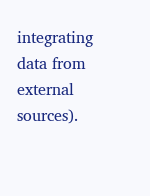integrating data from external sources).